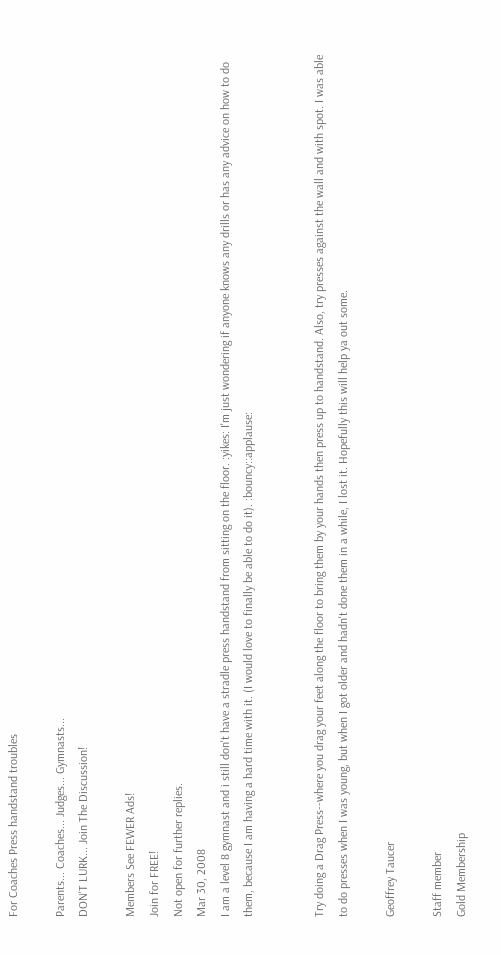For Coaches Press handstand troubles

Parents... Coaches... Judges... Gymnasts...
DON'T LURK... Join The Discussion!

Members See FEWER Ads!
Join for FREE!
Not open for further replies.
Mar 30, 2008
I am a level 8 gymnast and i still don't have a stradle press handstand from sitting on the floor. :yikes: I'm just wondering if anyone knows any drills or has any advice on how to do them, because I am having a hard time with it. (I would love to finally be able to do it). :bouncy::applause:


Try doing a Drag Press--where you drag your feet along the floor to bring them by your hands then press up to handstand. Also, try presses against the wall and with spot. I was able to do presses when I was young, but when I got older and hadn't done them in a while, I lost it. Hopefully this will help ya out some.

Geoffrey Taucer

Staff member
Gold Membership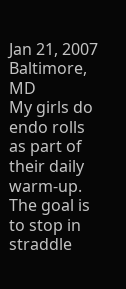Jan 21, 2007
Baltimore, MD
My girls do endo rolls as part of their daily warm-up. The goal is to stop in straddle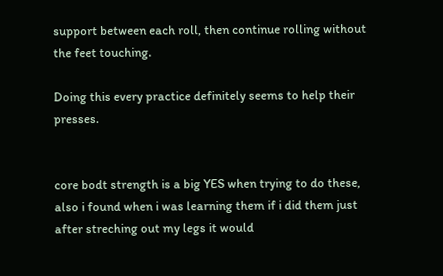support between each roll, then continue rolling without the feet touching.

Doing this every practice definitely seems to help their presses.


core bodt strength is a big YES when trying to do these, also i found when i was learning them if i did them just after streching out my legs it would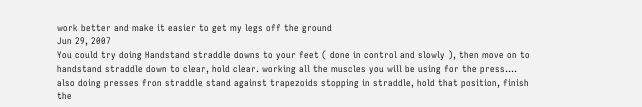work better and make it easier to get my legs off the ground
Jun 29, 2007
You could try doing Handstand straddle downs to your feet ( done in control and slowly ), then move on to handstand straddle down to clear, hold clear. working all the muscles you will be using for the press....
also doing presses fron straddle stand against trapezoids stopping in straddle, hold that position, finish the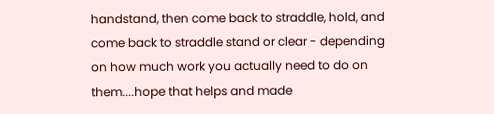handstand, then come back to straddle, hold, and come back to straddle stand or clear - depending on how much work you actually need to do on them....hope that helps and made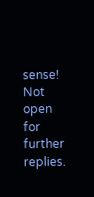sense!
Not open for further replies.